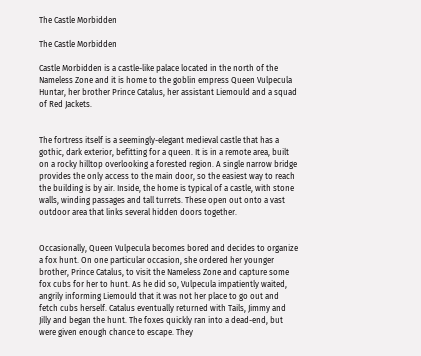The Castle Morbidden

The Castle Morbidden

Castle Morbidden is a castle-like palace located in the north of the Nameless Zone and it is home to the goblin empress Queen Vulpecula Huntar, her brother Prince Catalus, her assistant Liemould and a squad of Red Jackets.


The fortress itself is a seemingly-elegant medieval castle that has a gothic, dark exterior, befitting for a queen. It is in a remote area, built on a rocky hilltop overlooking a forested region. A single narrow bridge provides the only access to the main door, so the easiest way to reach the building is by air. Inside, the home is typical of a castle, with stone walls, winding passages and tall turrets. These open out onto a vast outdoor area that links several hidden doors together.


Occasionally, Queen Vulpecula becomes bored and decides to organize a fox hunt. On one particular occasion, she ordered her younger brother, Prince Catalus, to visit the Nameless Zone and capture some fox cubs for her to hunt. As he did so, Vulpecula impatiently waited, angrily informing Liemould that it was not her place to go out and fetch cubs herself. Catalus eventually returned with Tails, Jimmy and Jilly and began the hunt. The foxes quickly ran into a dead-end, but were given enough chance to escape. They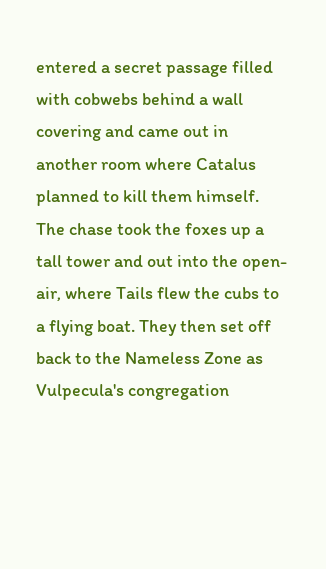entered a secret passage filled with cobwebs behind a wall covering and came out in another room where Catalus planned to kill them himself. The chase took the foxes up a tall tower and out into the open-air, where Tails flew the cubs to a flying boat. They then set off back to the Nameless Zone as Vulpecula's congregation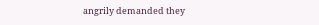angrily demanded they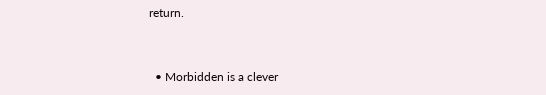return.


  • Morbidden is a clever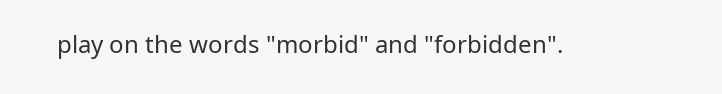play on the words "morbid" and "forbidden".